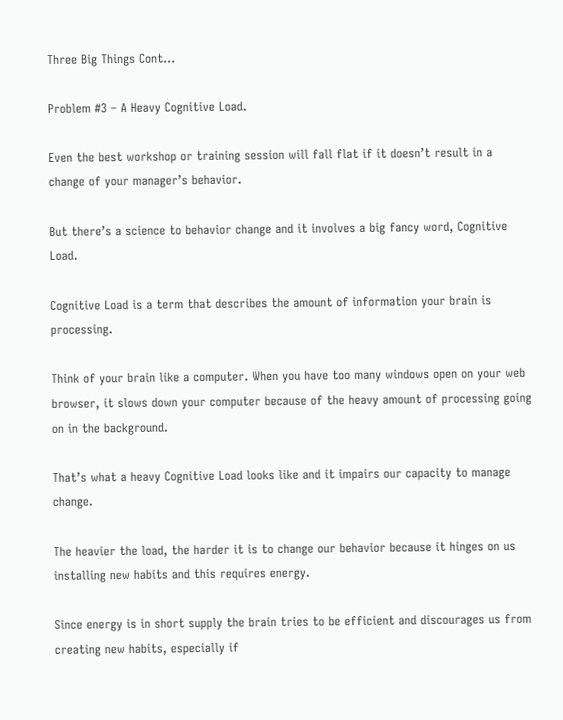Three Big Things Cont…

Problem #3 – A Heavy Cognitive Load.

Even the best workshop or training session will fall flat if it doesn’t result in a change of your manager’s behavior.

But there’s a science to behavior change and it involves a big fancy word, Cognitive Load.

Cognitive Load is a term that describes the amount of information your brain is processing.

Think of your brain like a computer. When you have too many windows open on your web browser, it slows down your computer because of the heavy amount of processing going on in the background.

That’s what a heavy Cognitive Load looks like and it impairs our capacity to manage change.

The heavier the load, the harder it is to change our behavior because it hinges on us installing new habits and this requires energy.

Since energy is in short supply the brain tries to be efficient and discourages us from creating new habits, especially if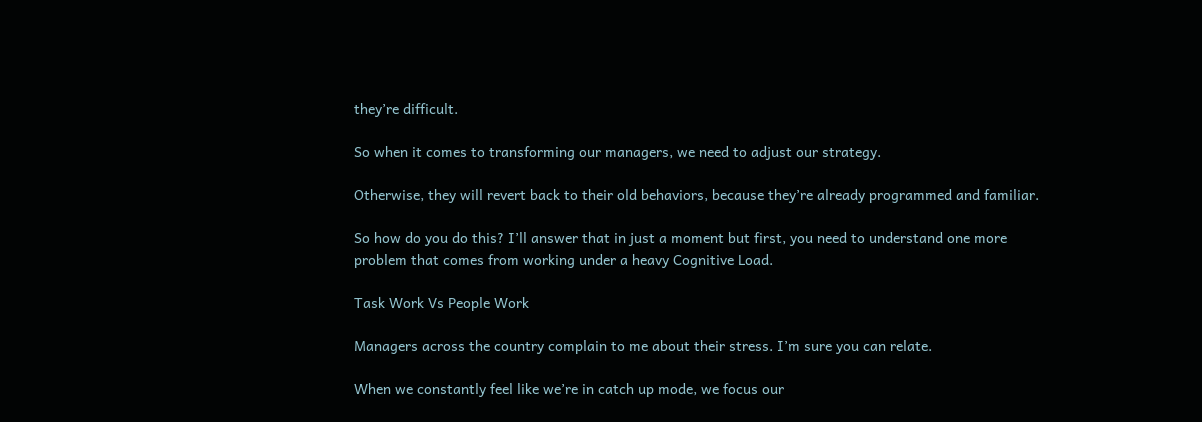they’re difficult.

So when it comes to transforming our managers, we need to adjust our strategy.

Otherwise, they will revert back to their old behaviors, because they’re already programmed and familiar.

So how do you do this? I’ll answer that in just a moment but first, you need to understand one more problem that comes from working under a heavy Cognitive Load.

Task Work Vs People Work

Managers across the country complain to me about their stress. I’m sure you can relate.

When we constantly feel like we’re in catch up mode, we focus our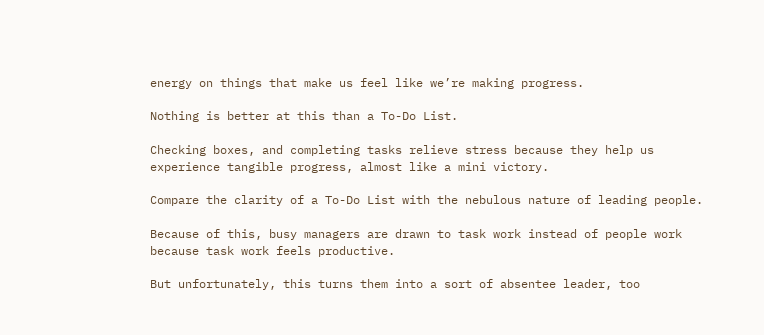energy on things that make us feel like we’re making progress.

Nothing is better at this than a To-Do List.

Checking boxes, and completing tasks relieve stress because they help us experience tangible progress, almost like a mini victory.

Compare the clarity of a To-Do List with the nebulous nature of leading people.

Because of this, busy managers are drawn to task work instead of people work because task work feels productive.

But unfortunately, this turns them into a sort of absentee leader, too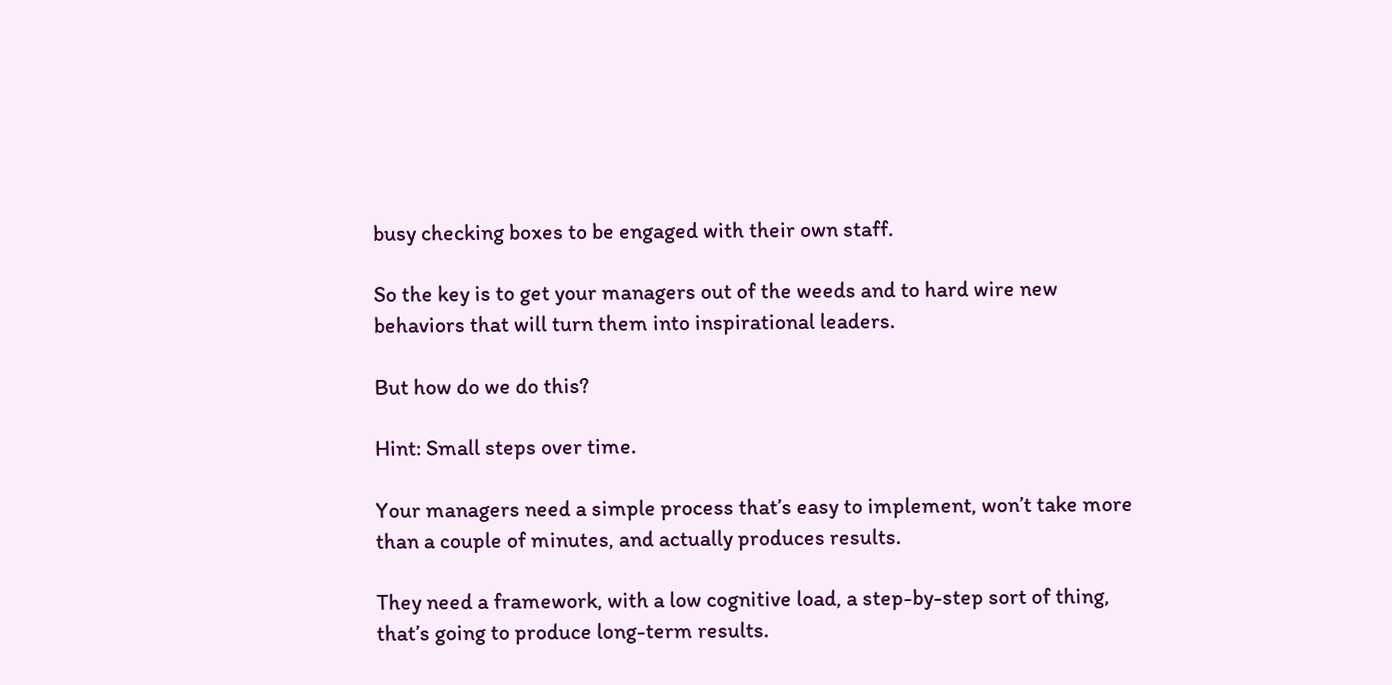busy checking boxes to be engaged with their own staff.

So the key is to get your managers out of the weeds and to hard wire new behaviors that will turn them into inspirational leaders.

But how do we do this?

Hint: Small steps over time.

Your managers need a simple process that’s easy to implement, won’t take more than a couple of minutes, and actually produces results.

They need a framework, with a low cognitive load, a step-by-step sort of thing, that’s going to produce long-term results.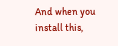And when you install this,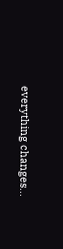everything changes…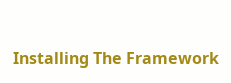Installing The Framework